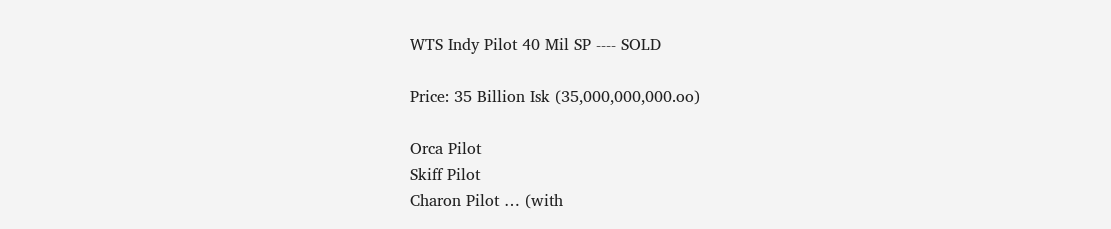WTS Indy Pilot 40 Mil SP ---- SOLD

Price: 35 Billion Isk (35,000,000,000.oo)

Orca Pilot
Skiff Pilot
Charon Pilot … (with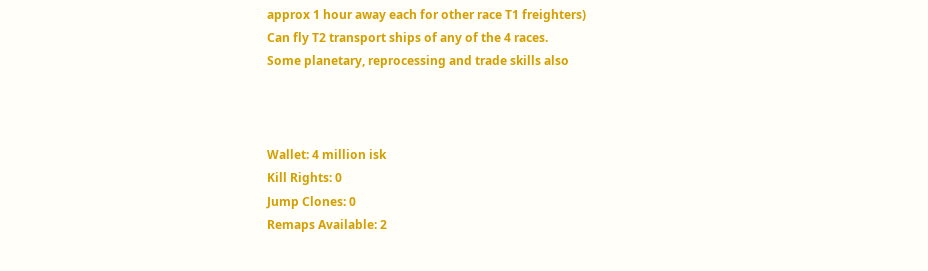approx 1 hour away each for other race T1 freighters)
Can fly T2 transport ships of any of the 4 races.
Some planetary, reprocessing and trade skills also



Wallet: 4 million isk
Kill Rights: 0
Jump Clones: 0
Remaps Available: 2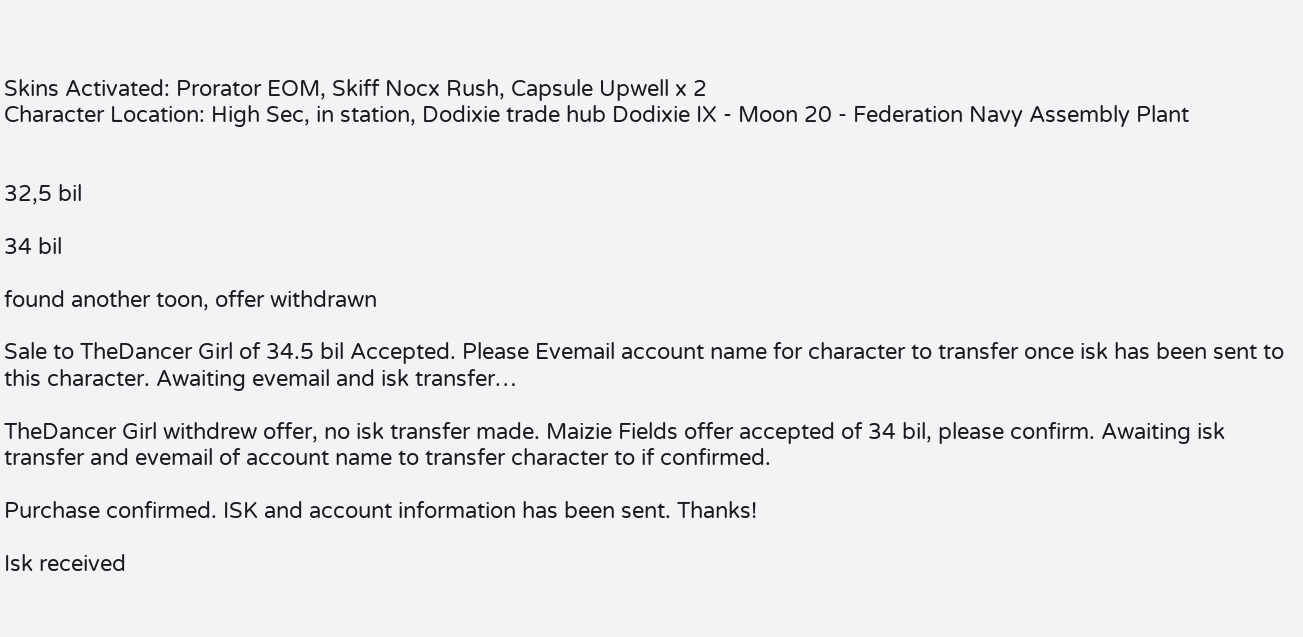Skins Activated: Prorator EOM, Skiff Nocx Rush, Capsule Upwell x 2
Character Location: High Sec, in station, Dodixie trade hub Dodixie IX - Moon 20 - Federation Navy Assembly Plant


32,5 bil

34 bil

found another toon, offer withdrawn

Sale to TheDancer Girl of 34.5 bil Accepted. Please Evemail account name for character to transfer once isk has been sent to this character. Awaiting evemail and isk transfer…

TheDancer Girl withdrew offer, no isk transfer made. Maizie Fields offer accepted of 34 bil, please confirm. Awaiting isk transfer and evemail of account name to transfer character to if confirmed.

Purchase confirmed. ISK and account information has been sent. Thanks!

Isk received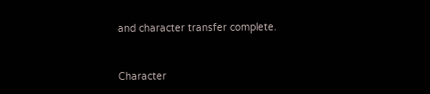and character transfer complete.


Character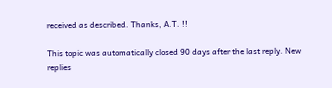received as described. Thanks, A.T. !!

This topic was automatically closed 90 days after the last reply. New replies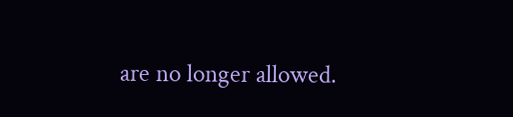are no longer allowed.